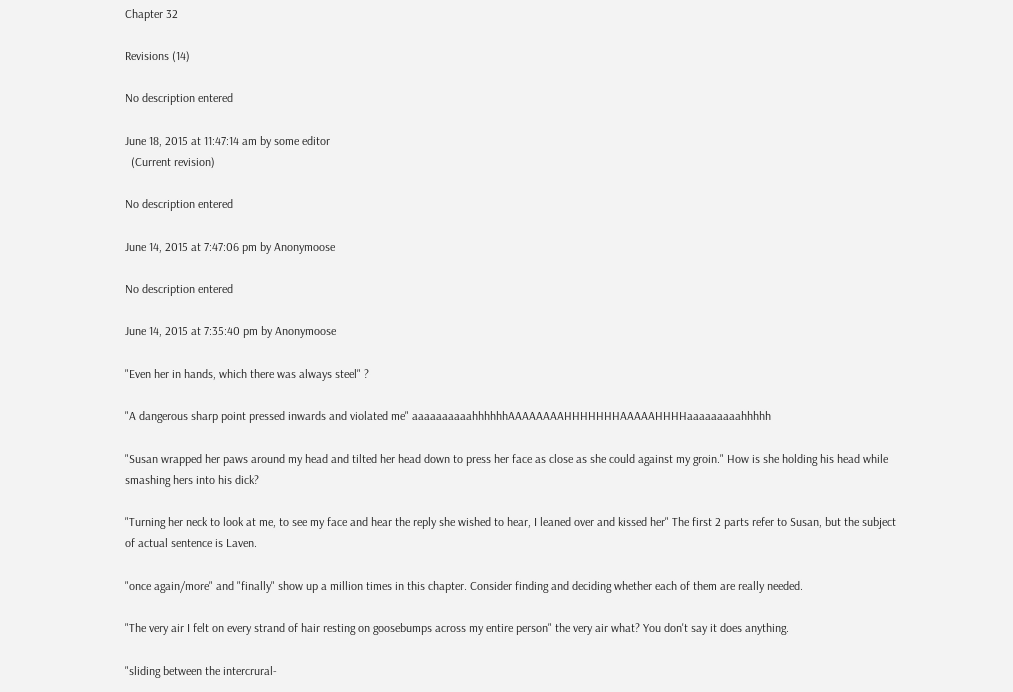Chapter 32

Revisions (14)

No description entered

June 18, 2015 at 11:47:14 am by some editor
  (Current revision)

No description entered

June 14, 2015 at 7:47:06 pm by Anonymoose

No description entered

June 14, 2015 at 7:35:40 pm by Anonymoose

"Even her in hands, which there was always steel" ?

"A dangerous sharp point pressed inwards and violated me" aaaaaaaaaahhhhhhAAAAAAAAHHHHHHHAAAAAHHHHaaaaaaaaahhhhh

"Susan wrapped her paws around my head and tilted her head down to press her face as close as she could against my groin." How is she holding his head while smashing hers into his dick?

"Turning her neck to look at me, to see my face and hear the reply she wished to hear, I leaned over and kissed her" The first 2 parts refer to Susan, but the subject of actual sentence is Laven.

"once again/more" and "finally" show up a million times in this chapter. Consider finding and deciding whether each of them are really needed.

"The very air I felt on every strand of hair resting on goosebumps across my entire person" the very air what? You don't say it does anything.

"sliding between the intercrural-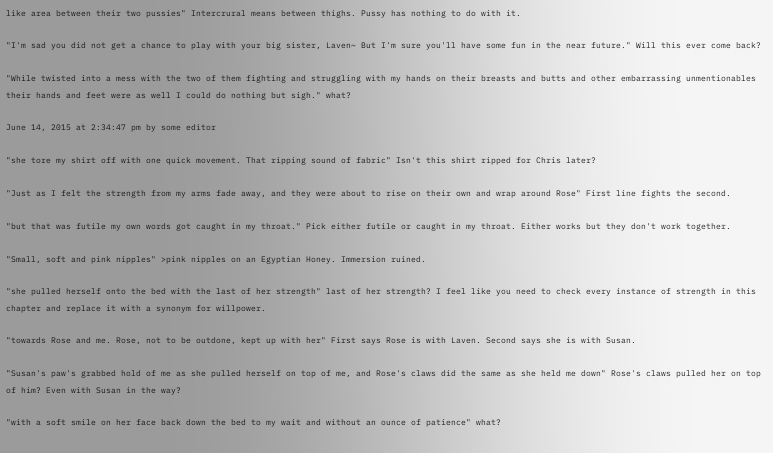like area between their two pussies" Intercrural means between thighs. Pussy has nothing to do with it.

"I'm sad you did not get a chance to play with your big sister, Laven~ But I'm sure you'll have some fun in the near future." Will this ever come back?

"While twisted into a mess with the two of them fighting and struggling with my hands on their breasts and butts and other embarrassing unmentionables their hands and feet were as well I could do nothing but sigh." what?

June 14, 2015 at 2:34:47 pm by some editor

"she tore my shirt off with one quick movement. That ripping sound of fabric" Isn't this shirt ripped for Chris later?

"Just as I felt the strength from my arms fade away, and they were about to rise on their own and wrap around Rose" First line fights the second.

"but that was futile my own words got caught in my throat." Pick either futile or caught in my throat. Either works but they don't work together.

"Small, soft and pink nipples" >pink nipples on an Egyptian Honey. Immersion ruined.

"she pulled herself onto the bed with the last of her strength" last of her strength? I feel like you need to check every instance of strength in this chapter and replace it with a synonym for willpower.

"towards Rose and me. Rose, not to be outdone, kept up with her" First says Rose is with Laven. Second says she is with Susan.

"Susan's paw's grabbed hold of me as she pulled herself on top of me, and Rose's claws did the same as she held me down" Rose's claws pulled her on top of him? Even with Susan in the way?

"with a soft smile on her face back down the bed to my wait and without an ounce of patience" what?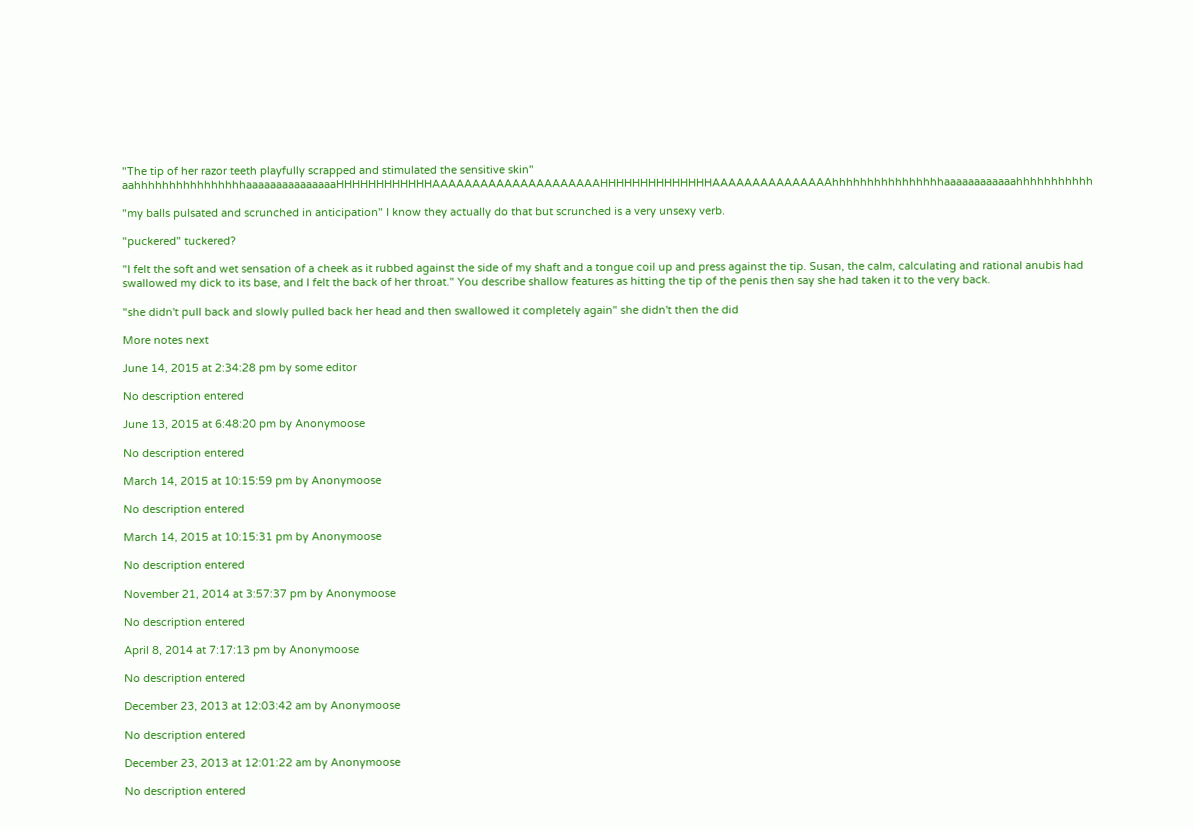"The tip of her razor teeth playfully scrapped and stimulated the sensitive skin" aahhhhhhhhhhhhhhhhaaaaaaaaaaaaaaaHHHHHHHHHHHHAAAAAAAAAAAAAAAAAAAAAHHHHHHHHHHHHHHAAAAAAAAAAAAAAAhhhhhhhhhhhhhhhhaaaaaaaaaaaahhhhhhhhhhh

"my balls pulsated and scrunched in anticipation" I know they actually do that but scrunched is a very unsexy verb.

"puckered" tuckered?

"I felt the soft and wet sensation of a cheek as it rubbed against the side of my shaft and a tongue coil up and press against the tip. Susan, the calm, calculating and rational anubis had swallowed my dick to its base, and I felt the back of her throat." You describe shallow features as hitting the tip of the penis then say she had taken it to the very back.

"she didn't pull back and slowly pulled back her head and then swallowed it completely again" she didn't then the did

More notes next

June 14, 2015 at 2:34:28 pm by some editor

No description entered

June 13, 2015 at 6:48:20 pm by Anonymoose

No description entered

March 14, 2015 at 10:15:59 pm by Anonymoose

No description entered

March 14, 2015 at 10:15:31 pm by Anonymoose

No description entered

November 21, 2014 at 3:57:37 pm by Anonymoose

No description entered

April 8, 2014 at 7:17:13 pm by Anonymoose

No description entered

December 23, 2013 at 12:03:42 am by Anonymoose

No description entered

December 23, 2013 at 12:01:22 am by Anonymoose

No description entered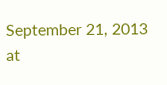September 21, 2013 at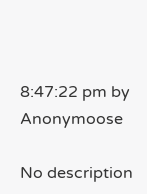8:47:22 pm by Anonymoose

No description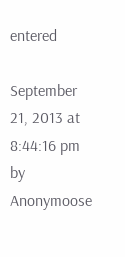entered

September 21, 2013 at 8:44:16 pm by Anonymoose